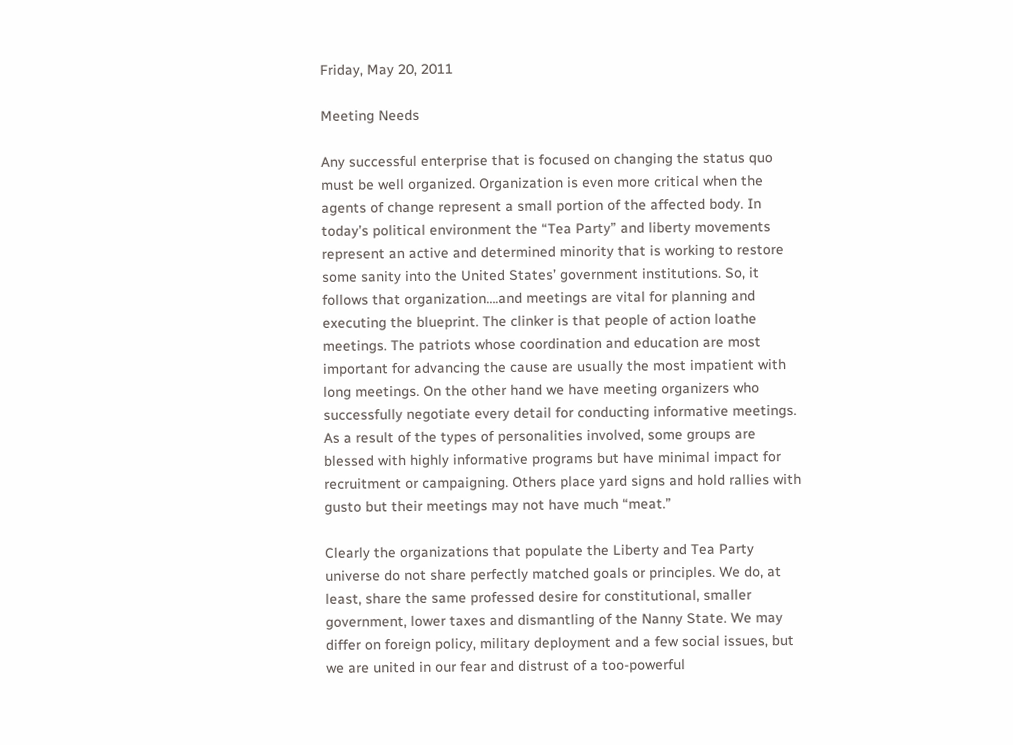Friday, May 20, 2011

Meeting Needs

Any successful enterprise that is focused on changing the status quo must be well organized. Organization is even more critical when the agents of change represent a small portion of the affected body. In today’s political environment the “Tea Party” and liberty movements represent an active and determined minority that is working to restore some sanity into the United States’ government institutions. So, it follows that organization….and meetings are vital for planning and executing the blueprint. The clinker is that people of action loathe meetings. The patriots whose coordination and education are most important for advancing the cause are usually the most impatient with long meetings. On the other hand we have meeting organizers who successfully negotiate every detail for conducting informative meetings. As a result of the types of personalities involved, some groups are blessed with highly informative programs but have minimal impact for recruitment or campaigning. Others place yard signs and hold rallies with gusto but their meetings may not have much “meat.”

Clearly the organizations that populate the Liberty and Tea Party universe do not share perfectly matched goals or principles. We do, at least, share the same professed desire for constitutional, smaller government, lower taxes and dismantling of the Nanny State. We may differ on foreign policy, military deployment and a few social issues, but we are united in our fear and distrust of a too-powerful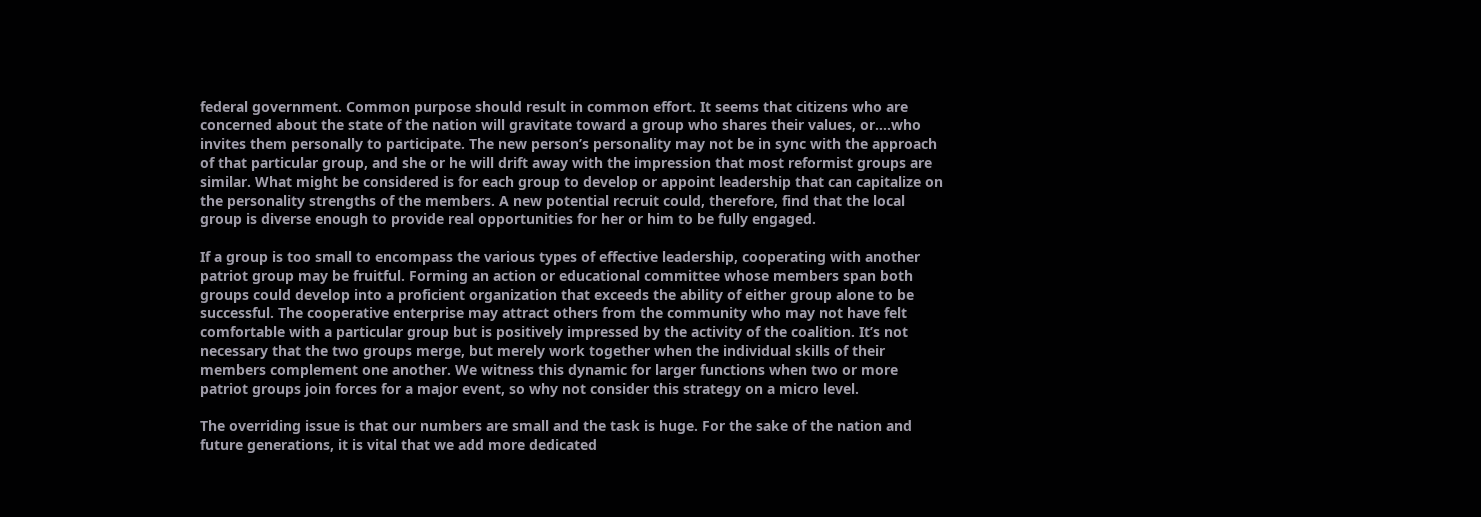federal government. Common purpose should result in common effort. It seems that citizens who are concerned about the state of the nation will gravitate toward a group who shares their values, or….who invites them personally to participate. The new person’s personality may not be in sync with the approach of that particular group, and she or he will drift away with the impression that most reformist groups are similar. What might be considered is for each group to develop or appoint leadership that can capitalize on the personality strengths of the members. A new potential recruit could, therefore, find that the local group is diverse enough to provide real opportunities for her or him to be fully engaged.

If a group is too small to encompass the various types of effective leadership, cooperating with another patriot group may be fruitful. Forming an action or educational committee whose members span both groups could develop into a proficient organization that exceeds the ability of either group alone to be successful. The cooperative enterprise may attract others from the community who may not have felt comfortable with a particular group but is positively impressed by the activity of the coalition. It’s not necessary that the two groups merge, but merely work together when the individual skills of their members complement one another. We witness this dynamic for larger functions when two or more patriot groups join forces for a major event, so why not consider this strategy on a micro level.

The overriding issue is that our numbers are small and the task is huge. For the sake of the nation and future generations, it is vital that we add more dedicated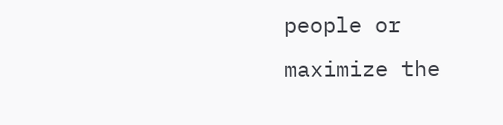people or maximize the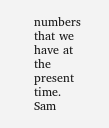numbers that we have at the present time. Sam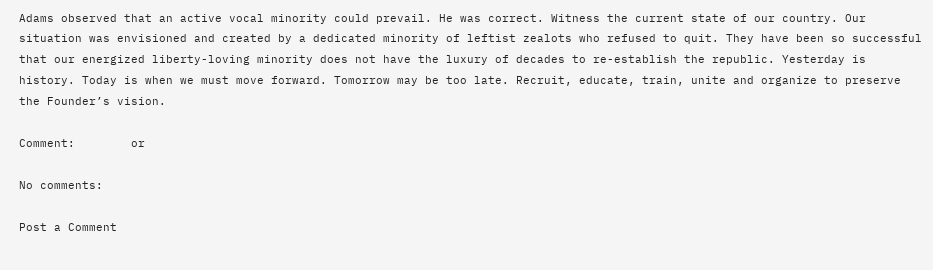Adams observed that an active vocal minority could prevail. He was correct. Witness the current state of our country. Our situation was envisioned and created by a dedicated minority of leftist zealots who refused to quit. They have been so successful that our energized liberty-loving minority does not have the luxury of decades to re-establish the republic. Yesterday is history. Today is when we must move forward. Tomorrow may be too late. Recruit, educate, train, unite and organize to preserve the Founder’s vision.

Comment:        or

No comments:

Post a Comment